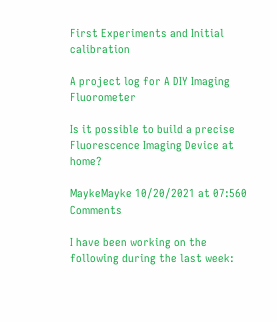First Experiments and Initial calibration

A project log for A DIY Imaging Fluorometer

Is it possible to build a precise Fluorescence Imaging Device at home?

MaykeMayke 10/20/2021 at 07:560 Comments

I have been working on the following during the last week: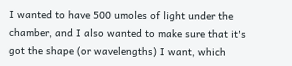I wanted to have 500 umoles of light under the chamber, and I also wanted to make sure that it's got the shape (or wavelengths) I want, which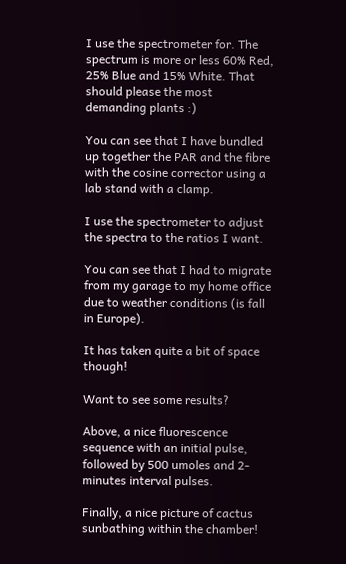I use the spectrometer for. The spectrum is more or less 60% Red, 25% Blue and 15% White. That should please the most demanding plants :)

You can see that I have bundled up together the PAR and the fibre with the cosine corrector using a lab stand with a clamp.

I use the spectrometer to adjust the spectra to the ratios I want.

You can see that I had to migrate from my garage to my home office due to weather conditions (is fall in Europe).

It has taken quite a bit of space though!

Want to see some results?

Above, a nice fluorescence sequence with an initial pulse, followed by 500 umoles and 2-minutes interval pulses.

Finally, a nice picture of cactus sunbathing within the chamber!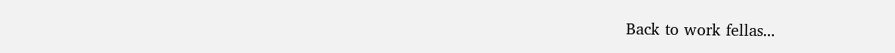Back to work fellas...